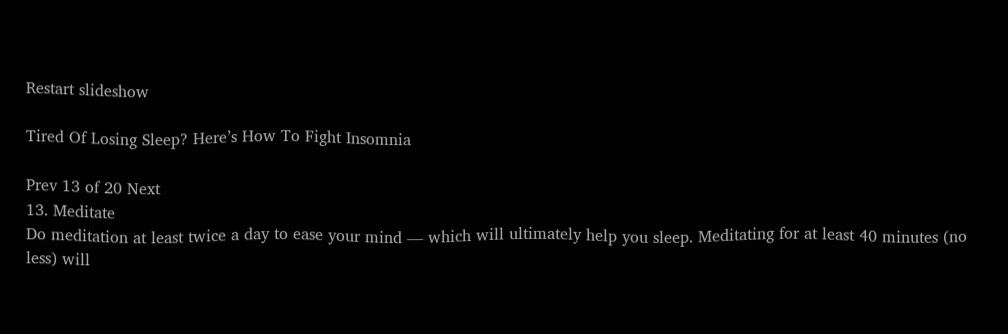Restart slideshow

Tired Of Losing Sleep? Here’s How To Fight Insomnia

Prev 13 of 20 Next
13. Meditate
Do meditation at least twice a day to ease your mind — which will ultimately help you sleep. Meditating for at least 40 minutes (no less) will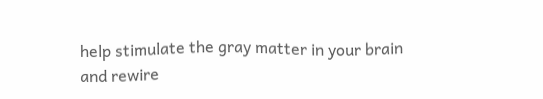help stimulate the gray matter in your brain and rewire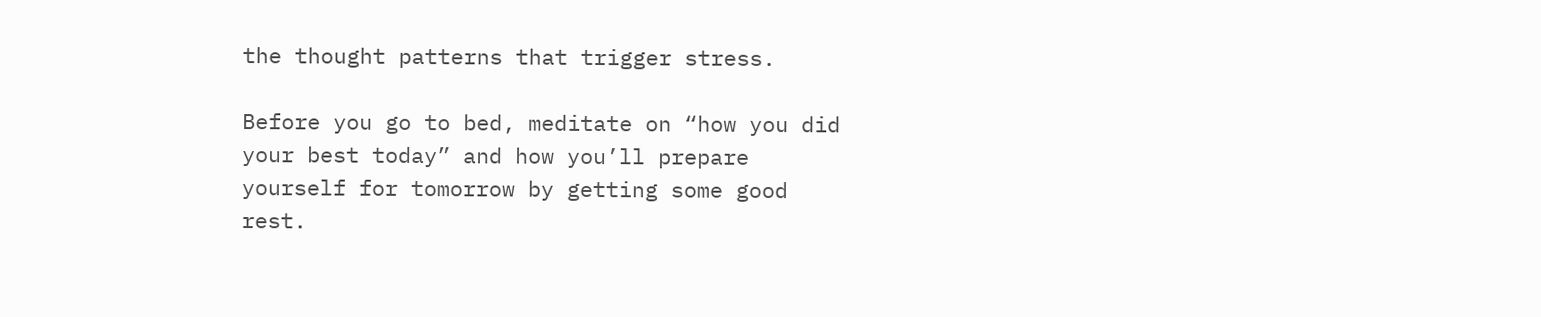the thought patterns that trigger stress.

Before you go to bed, meditate on “how you did your best today” and how you’ll prepare yourself for tomorrow by getting some good rest.